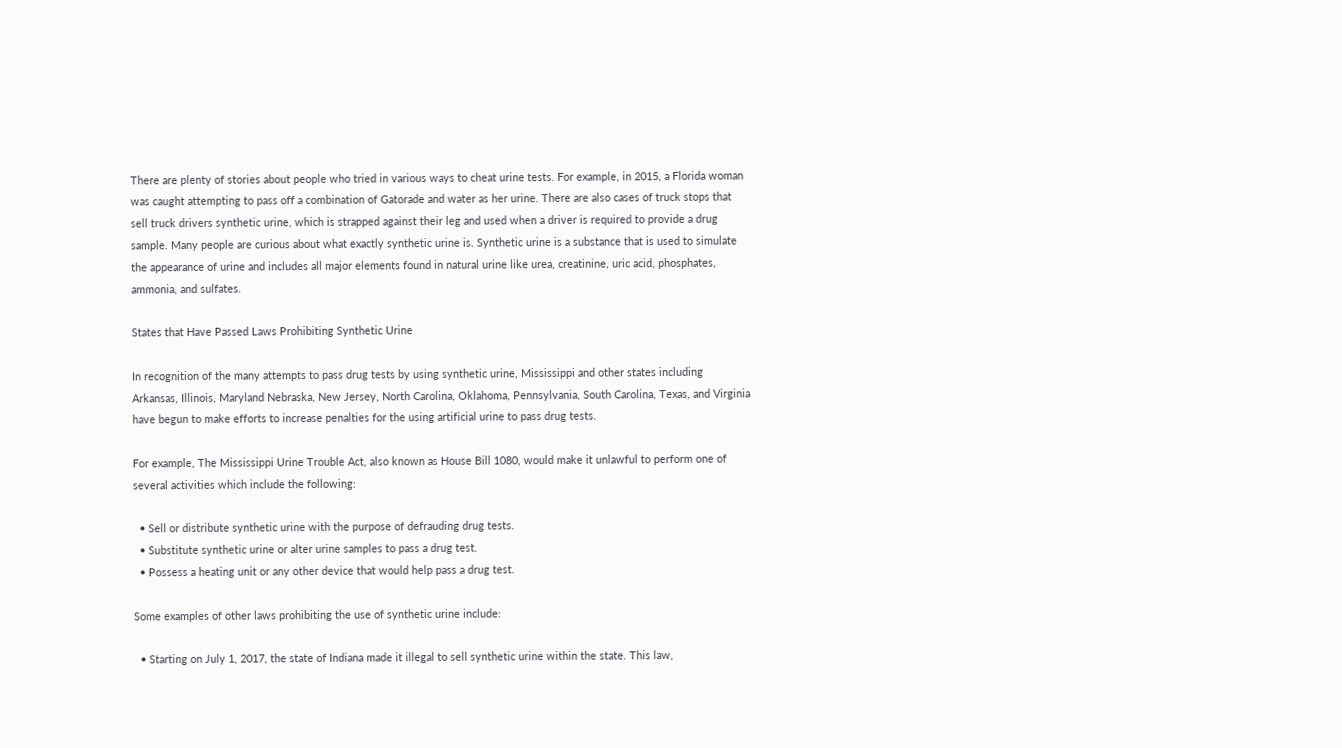There are plenty of stories about people who tried in various ways to cheat urine tests. For example, in 2015, a Florida woman was caught attempting to pass off a combination of Gatorade and water as her urine. There are also cases of truck stops that sell truck drivers synthetic urine, which is strapped against their leg and used when a driver is required to provide a drug sample. Many people are curious about what exactly synthetic urine is. Synthetic urine is a substance that is used to simulate the appearance of urine and includes all major elements found in natural urine like urea, creatinine, uric acid, phosphates, ammonia, and sulfates.

States that Have Passed Laws Prohibiting Synthetic Urine

In recognition of the many attempts to pass drug tests by using synthetic urine, Mississippi and other states including Arkansas, Illinois, Maryland Nebraska, New Jersey, North Carolina, Oklahoma, Pennsylvania, South Carolina, Texas, and Virginia have begun to make efforts to increase penalties for the using artificial urine to pass drug tests.

For example, The Mississippi Urine Trouble Act, also known as House Bill 1080, would make it unlawful to perform one of several activities which include the following:

  • Sell or distribute synthetic urine with the purpose of defrauding drug tests.
  • Substitute synthetic urine or alter urine samples to pass a drug test.
  • Possess a heating unit or any other device that would help pass a drug test.

Some examples of other laws prohibiting the use of synthetic urine include:

  • Starting on July 1, 2017, the state of Indiana made it illegal to sell synthetic urine within the state. This law,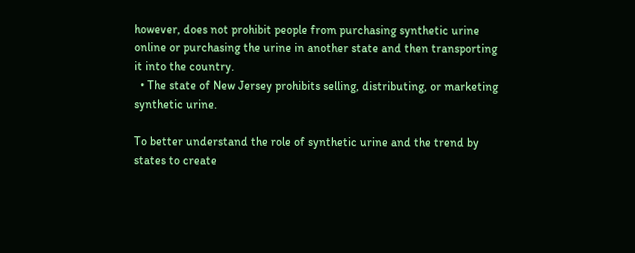however, does not prohibit people from purchasing synthetic urine online or purchasing the urine in another state and then transporting it into the country.
  • The state of New Jersey prohibits selling, distributing, or marketing synthetic urine.

To better understand the role of synthetic urine and the trend by states to create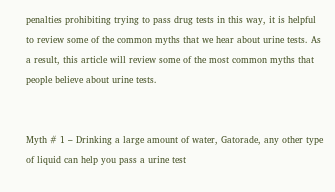penalties prohibiting trying to pass drug tests in this way, it is helpful to review some of the common myths that we hear about urine tests. As a result, this article will review some of the most common myths that people believe about urine tests.


Myth # 1 – Drinking a large amount of water, Gatorade, any other type of liquid can help you pass a urine test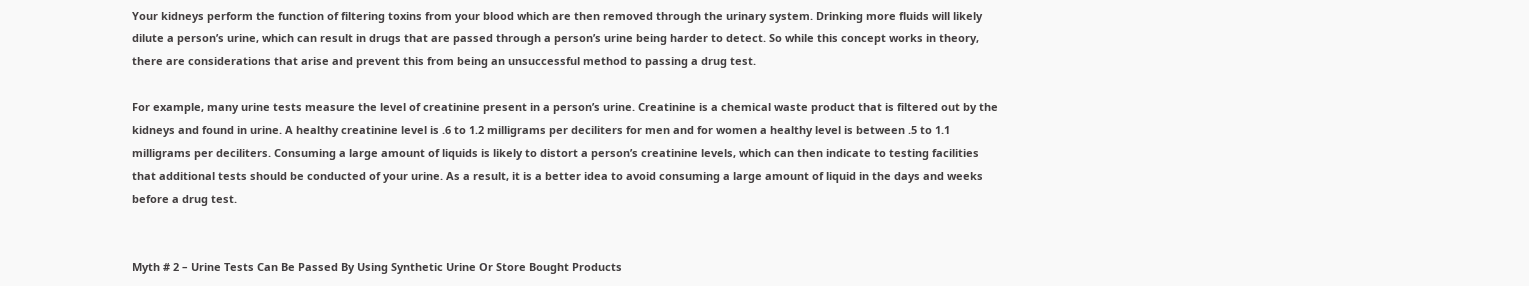Your kidneys perform the function of filtering toxins from your blood which are then removed through the urinary system. Drinking more fluids will likely dilute a person’s urine, which can result in drugs that are passed through a person’s urine being harder to detect. So while this concept works in theory, there are considerations that arise and prevent this from being an unsuccessful method to passing a drug test.

For example, many urine tests measure the level of creatinine present in a person’s urine. Creatinine is a chemical waste product that is filtered out by the kidneys and found in urine. A healthy creatinine level is .6 to 1.2 milligrams per deciliters for men and for women a healthy level is between .5 to 1.1 milligrams per deciliters. Consuming a large amount of liquids is likely to distort a person’s creatinine levels, which can then indicate to testing facilities that additional tests should be conducted of your urine. As a result, it is a better idea to avoid consuming a large amount of liquid in the days and weeks before a drug test.


Myth # 2 – Urine Tests Can Be Passed By Using Synthetic Urine Or Store Bought Products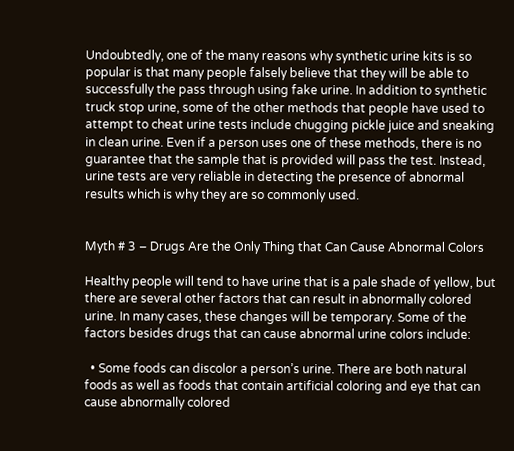Undoubtedly, one of the many reasons why synthetic urine kits is so popular is that many people falsely believe that they will be able to successfully the pass through using fake urine. In addition to synthetic truck stop urine, some of the other methods that people have used to attempt to cheat urine tests include chugging pickle juice and sneaking in clean urine. Even if a person uses one of these methods, there is no guarantee that the sample that is provided will pass the test. Instead, urine tests are very reliable in detecting the presence of abnormal results which is why they are so commonly used.


Myth # 3 – Drugs Are the Only Thing that Can Cause Abnormal Colors

Healthy people will tend to have urine that is a pale shade of yellow, but there are several other factors that can result in abnormally colored urine. In many cases, these changes will be temporary. Some of the factors besides drugs that can cause abnormal urine colors include:

  • Some foods can discolor a person’s urine. There are both natural foods as well as foods that contain artificial coloring and eye that can cause abnormally colored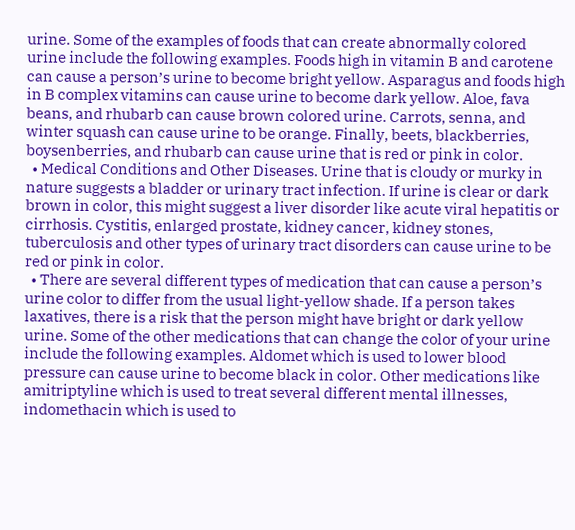urine. Some of the examples of foods that can create abnormally colored urine include the following examples. Foods high in vitamin B and carotene can cause a person’s urine to become bright yellow. Asparagus and foods high in B complex vitamins can cause urine to become dark yellow. Aloe, fava beans, and rhubarb can cause brown colored urine. Carrots, senna, and winter squash can cause urine to be orange. Finally, beets, blackberries, boysenberries, and rhubarb can cause urine that is red or pink in color.
  • Medical Conditions and Other Diseases. Urine that is cloudy or murky in nature suggests a bladder or urinary tract infection. If urine is clear or dark brown in color, this might suggest a liver disorder like acute viral hepatitis or cirrhosis. Cystitis, enlarged prostate, kidney cancer, kidney stones, tuberculosis and other types of urinary tract disorders can cause urine to be red or pink in color.
  • There are several different types of medication that can cause a person’s urine color to differ from the usual light-yellow shade. If a person takes laxatives, there is a risk that the person might have bright or dark yellow urine. Some of the other medications that can change the color of your urine include the following examples. Aldomet which is used to lower blood pressure can cause urine to become black in color. Other medications like amitriptyline which is used to treat several different mental illnesses, indomethacin which is used to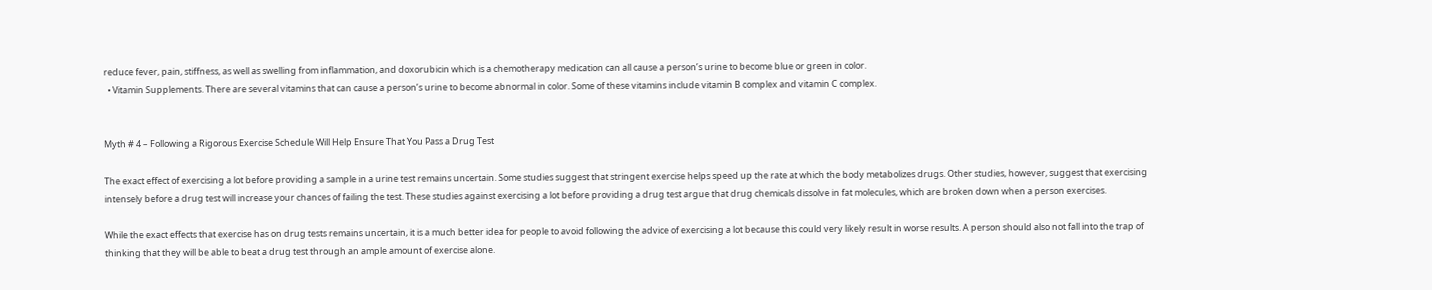reduce fever, pain, stiffness, as well as swelling from inflammation, and doxorubicin which is a chemotherapy medication can all cause a person’s urine to become blue or green in color.
  • Vitamin Supplements. There are several vitamins that can cause a person’s urine to become abnormal in color. Some of these vitamins include vitamin B complex and vitamin C complex.


Myth # 4 – Following a Rigorous Exercise Schedule Will Help Ensure That You Pass a Drug Test

The exact effect of exercising a lot before providing a sample in a urine test remains uncertain. Some studies suggest that stringent exercise helps speed up the rate at which the body metabolizes drugs. Other studies, however, suggest that exercising intensely before a drug test will increase your chances of failing the test. These studies against exercising a lot before providing a drug test argue that drug chemicals dissolve in fat molecules, which are broken down when a person exercises.

While the exact effects that exercise has on drug tests remains uncertain, it is a much better idea for people to avoid following the advice of exercising a lot because this could very likely result in worse results. A person should also not fall into the trap of thinking that they will be able to beat a drug test through an ample amount of exercise alone.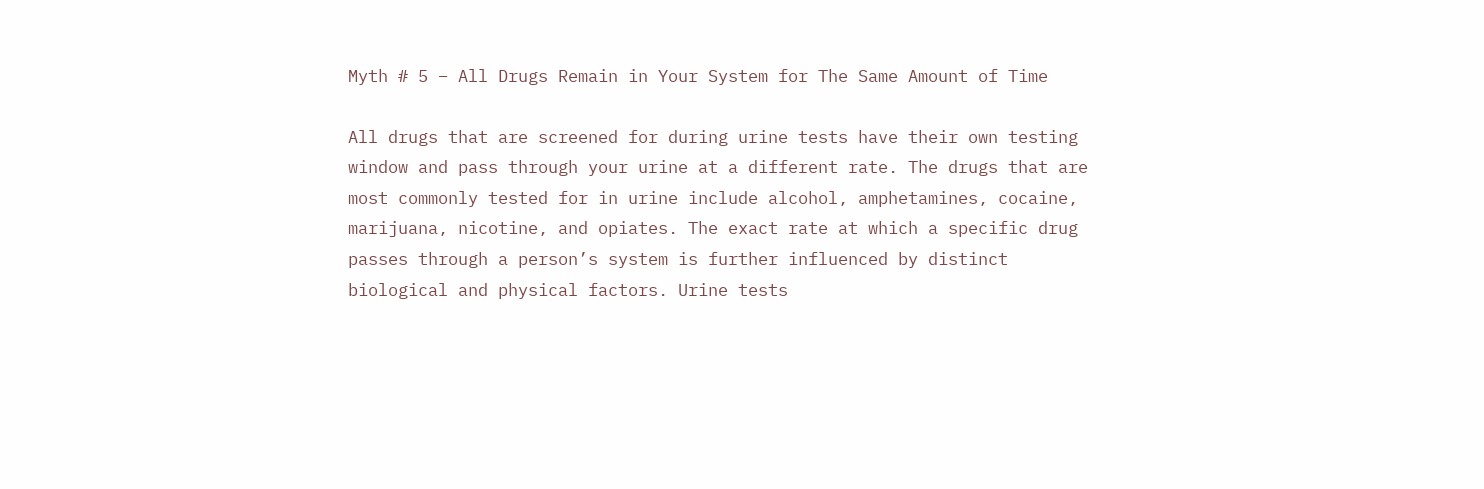Myth # 5 – All Drugs Remain in Your System for The Same Amount of Time

All drugs that are screened for during urine tests have their own testing window and pass through your urine at a different rate. The drugs that are most commonly tested for in urine include alcohol, amphetamines, cocaine, marijuana, nicotine, and opiates. The exact rate at which a specific drug passes through a person’s system is further influenced by distinct biological and physical factors. Urine tests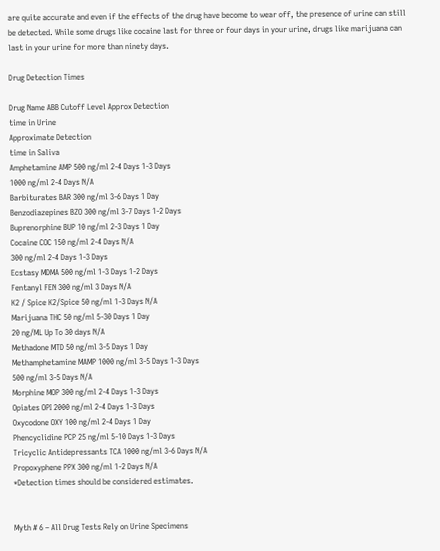are quite accurate and even if the effects of the drug have become to wear off, the presence of urine can still be detected. While some drugs like cocaine last for three or four days in your urine, drugs like marijuana can last in your urine for more than ninety days.

Drug Detection Times

Drug Name ABB Cutoff Level Approx Detection
time in Urine
Approximate Detection
time in Saliva
Amphetamine AMP 500 ng/ml 2-4 Days 1-3 Days
1000 ng/ml 2-4 Days N/A
Barbiturates BAR 300 ng/ml 3-6 Days 1 Day
Benzodiazepines BZO 300 ng/ml 3-7 Days 1-2 Days
Buprenorphine BUP 10 ng/ml 2-3 Days 1 Day
Cocaine COC 150 ng/ml 2-4 Days N/A
300 ng/ml 2-4 Days 1-3 Days
Ecstasy MDMA 500 ng/ml 1-3 Days 1-2 Days
Fentanyl FEN 300 ng/ml 3 Days N/A
K2 / Spice K2/Spice 50 ng/ml 1-3 Days N/A
Marijuana THC 50 ng/ml 5-30 Days 1 Day
20 ng/ML Up To 30 days N/A
Methadone MTD 50 ng/ml 3-5 Days 1 Day
Methamphetamine MAMP 1000 ng/ml 3-5 Days 1-3 Days
500 ng/ml 3-5 Days N/A
Morphine MOP 300 ng/ml 2-4 Days 1-3 Days
Opiates OPI 2000 ng/ml 2-4 Days 1-3 Days
Oxycodone OXY 100 ng/ml 2-4 Days 1 Day
Phencyclidine PCP 25 ng/ml 5-10 Days 1-3 Days
Tricyclic Antidepressants TCA 1000 ng/ml 3-6 Days N/A
Propoxyphene PPX 300 ng/ml 1-2 Days N/A
*Detection times should be considered estimates.


Myth # 6 – All Drug Tests Rely on Urine Specimens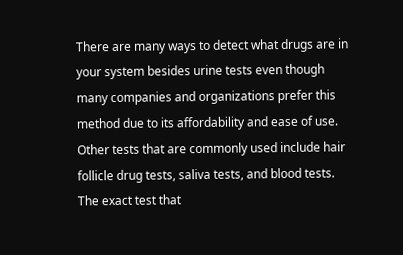There are many ways to detect what drugs are in your system besides urine tests even though many companies and organizations prefer this method due to its affordability and ease of use. Other tests that are commonly used include hair follicle drug tests, saliva tests, and blood tests. The exact test that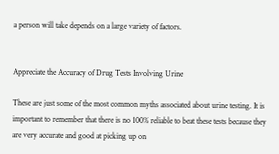a person will take depends on a large variety of factors.


Appreciate the Accuracy of Drug Tests Involving Urine

These are just some of the most common myths associated about urine testing. It is important to remember that there is no 100% reliable to beat these tests because they are very accurate and good at picking up on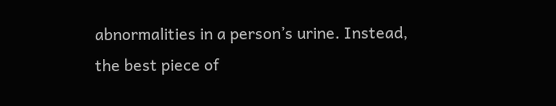abnormalities in a person’s urine. Instead, the best piece of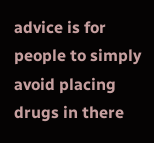advice is for people to simply avoid placing drugs in there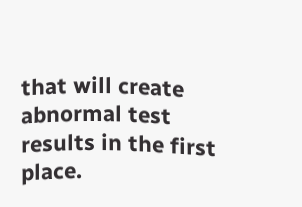that will create abnormal test results in the first place.